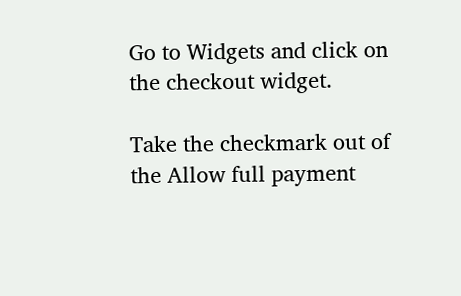Go to Widgets and click on the checkout widget.

Take the checkmark out of the Allow full payment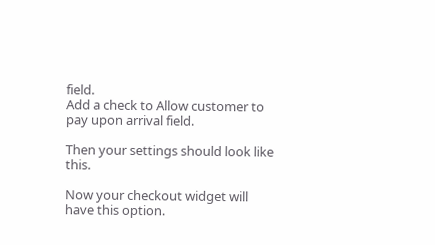field.
Add a check to Allow customer to pay upon arrival field.

Then your settings should look like this.

Now your checkout widget will have this option.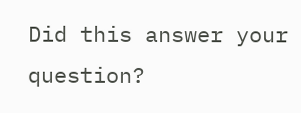Did this answer your question?